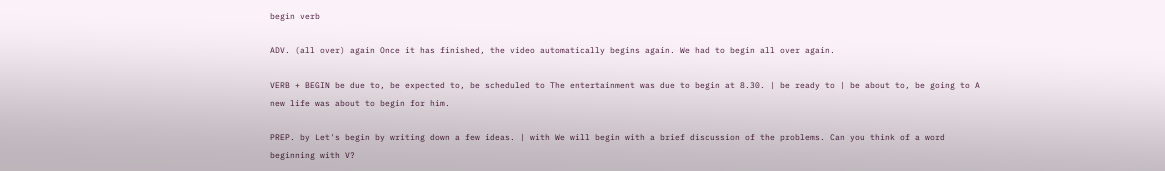begin verb

ADV. (all over) again Once it has finished, the video automatically begins again. We had to begin all over again.

VERB + BEGIN be due to, be expected to, be scheduled to The entertainment was due to begin at 8.30. | be ready to | be about to, be going to A new life was about to begin for him.

PREP. by Let's begin by writing down a few ideas. | with We will begin with a brief discussion of the problems. Can you think of a word beginning with V?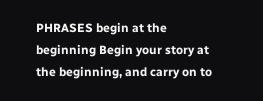PHRASES begin at the beginning Begin your story at the beginning, and carry on to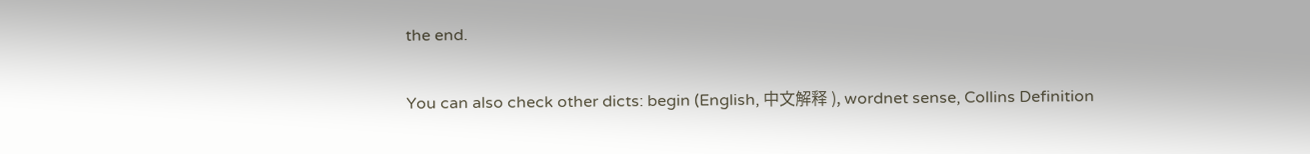the end.

You can also check other dicts: begin (English, 中文解释 ), wordnet sense, Collins Definition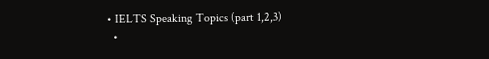• IELTS Speaking Topics (part 1,2,3)
  •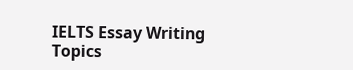IELTS Essay Writing Topics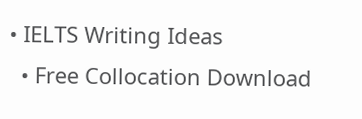• IELTS Writing Ideas
  • Free Collocation Download